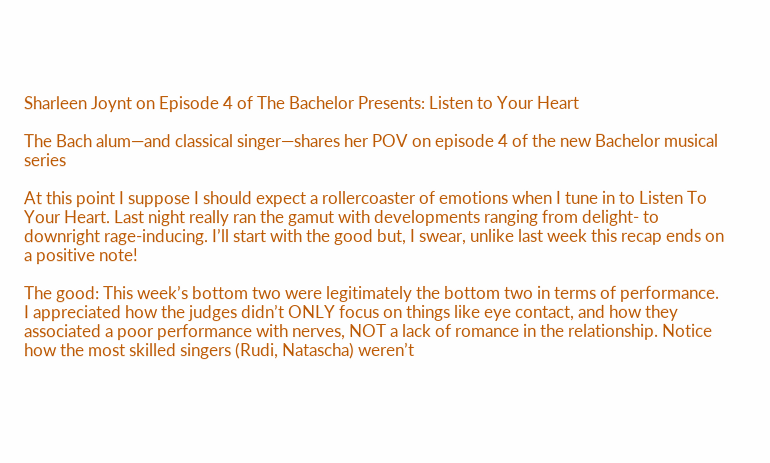Sharleen Joynt on Episode 4 of The Bachelor Presents: Listen to Your Heart

The Bach alum—and classical singer—shares her POV on episode 4 of the new Bachelor musical series

At this point I suppose I should expect a rollercoaster of emotions when I tune in to Listen To Your Heart. Last night really ran the gamut with developments ranging from delight- to downright rage-inducing. I’ll start with the good but, I swear, unlike last week this recap ends on a positive note!

The good: This week’s bottom two were legitimately the bottom two in terms of performance. I appreciated how the judges didn’t ONLY focus on things like eye contact, and how they associated a poor performance with nerves, NOT a lack of romance in the relationship. Notice how the most skilled singers (Rudi, Natascha) weren’t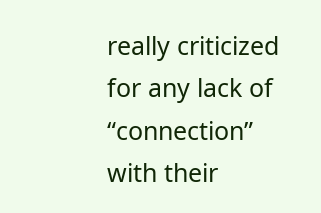really criticized for any lack of “connection” with their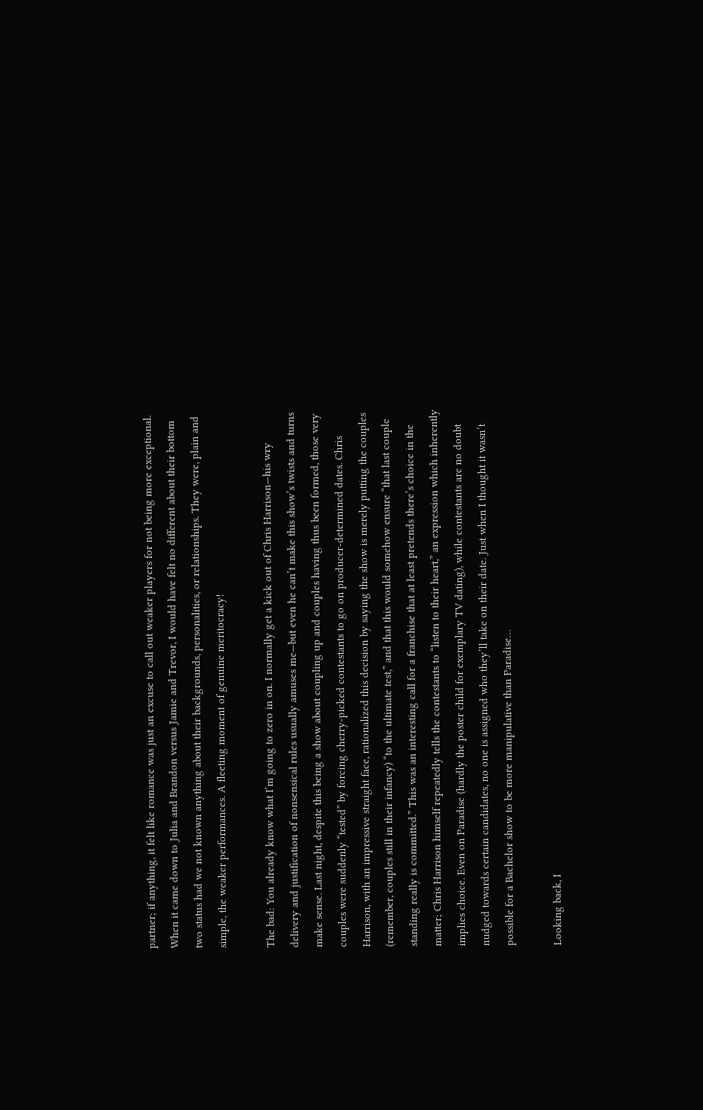partner; if anything, it felt like romance was just an excuse to call out weaker players for not being more exceptional. When it came down to Julia and Brandon versus Jamie and Trevor, I would have felt no different about their bottom two status had we not known anything about their backgrounds, personalities, or relationships. They were, plain and simple, the weaker performances. A fleeting moment of genuine meritocracy!

The bad: You already know what I’m going to zero in on. I normally get a kick out of Chris Harrison—his wry delivery and justification of nonsensical rules usually amuses me—but even he can’t make this show’s twists and turns make sense. Last night, despite this being a show about coupling up and couples having thus been formed, those very couples were suddenly “tested” by forcing cherry-picked contestants to go on producer-determined dates. Chris Harrison, with an impressive straight face, rationalized this decision by saying the show is merely putting the couples (remember, couples still in their infancy) “to the ultimate test,” and that this would somehow ensure “that last couple standing really is committed.” This was an interesting call for a franchise that at least pretends there’s choice in the matter; Chris Harrison himself repeatedly tells the contestants to “listen to their heart,” an expression which inherently implies choice. Even on Paradise (hardly the poster child for exemplary TV dating), while contestants are no doubt nudged towards certain candidates, no one is assigned who they’ll take on their date. Just when I thought it wasn’t possible for a Bachelor show to be more manipulative than Paradise…

Looking back, I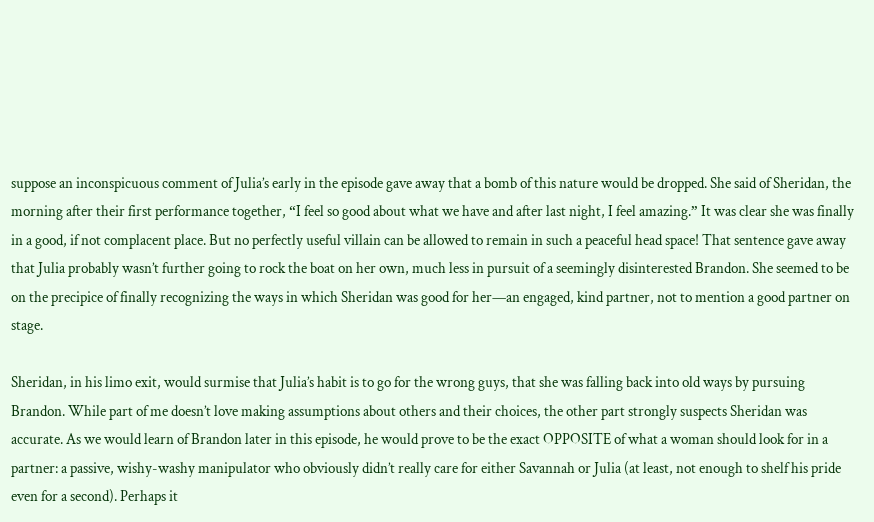suppose an inconspicuous comment of Julia’s early in the episode gave away that a bomb of this nature would be dropped. She said of Sheridan, the morning after their first performance together, “I feel so good about what we have and after last night, I feel amazing.” It was clear she was finally in a good, if not complacent place. But no perfectly useful villain can be allowed to remain in such a peaceful head space! That sentence gave away that Julia probably wasn’t further going to rock the boat on her own, much less in pursuit of a seemingly disinterested Brandon. She seemed to be on the precipice of finally recognizing the ways in which Sheridan was good for her—an engaged, kind partner, not to mention a good partner on stage.

Sheridan, in his limo exit, would surmise that Julia’s habit is to go for the wrong guys, that she was falling back into old ways by pursuing Brandon. While part of me doesn’t love making assumptions about others and their choices, the other part strongly suspects Sheridan was accurate. As we would learn of Brandon later in this episode, he would prove to be the exact OPPOSITE of what a woman should look for in a partner: a passive, wishy-washy manipulator who obviously didn’t really care for either Savannah or Julia (at least, not enough to shelf his pride even for a second). Perhaps it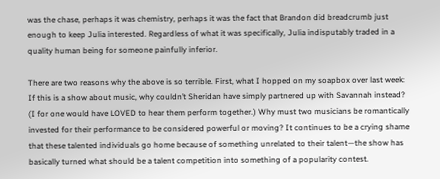was the chase, perhaps it was chemistry, perhaps it was the fact that Brandon did breadcrumb just enough to keep Julia interested. Regardless of what it was specifically, Julia indisputably traded in a quality human being for someone painfully inferior.

There are two reasons why the above is so terrible. First, what I hopped on my soapbox over last week: If this is a show about music, why couldn’t Sheridan have simply partnered up with Savannah instead? (I for one would have LOVED to hear them perform together.) Why must two musicians be romantically invested for their performance to be considered powerful or moving? It continues to be a crying shame that these talented individuals go home because of something unrelated to their talent—the show has basically turned what should be a talent competition into something of a popularity contest.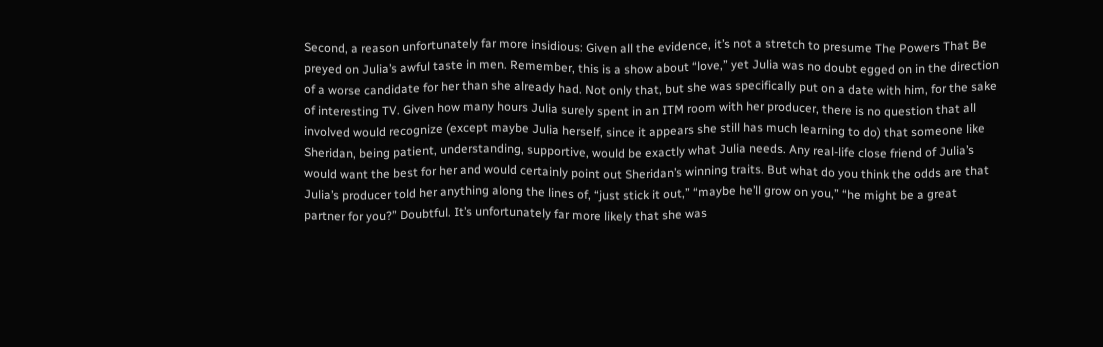Second, a reason unfortunately far more insidious: Given all the evidence, it’s not a stretch to presume The Powers That Be preyed on Julia’s awful taste in men. Remember, this is a show about “love,” yet Julia was no doubt egged on in the direction of a worse candidate for her than she already had. Not only that, but she was specifically put on a date with him, for the sake of interesting TV. Given how many hours Julia surely spent in an ITM room with her producer, there is no question that all involved would recognize (except maybe Julia herself, since it appears she still has much learning to do) that someone like Sheridan, being patient, understanding, supportive, would be exactly what Julia needs. Any real-life close friend of Julia’s would want the best for her and would certainly point out Sheridan’s winning traits. But what do you think the odds are that Julia’s producer told her anything along the lines of, “just stick it out,” “maybe he’ll grow on you,” “he might be a great partner for you?” Doubtful. It’s unfortunately far more likely that she was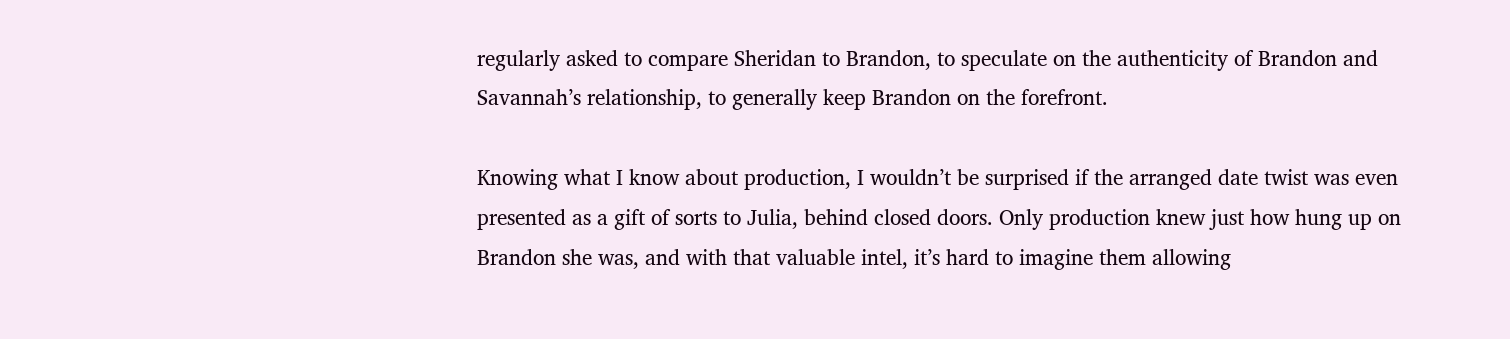regularly asked to compare Sheridan to Brandon, to speculate on the authenticity of Brandon and Savannah’s relationship, to generally keep Brandon on the forefront.

Knowing what I know about production, I wouldn’t be surprised if the arranged date twist was even presented as a gift of sorts to Julia, behind closed doors. Only production knew just how hung up on Brandon she was, and with that valuable intel, it’s hard to imagine them allowing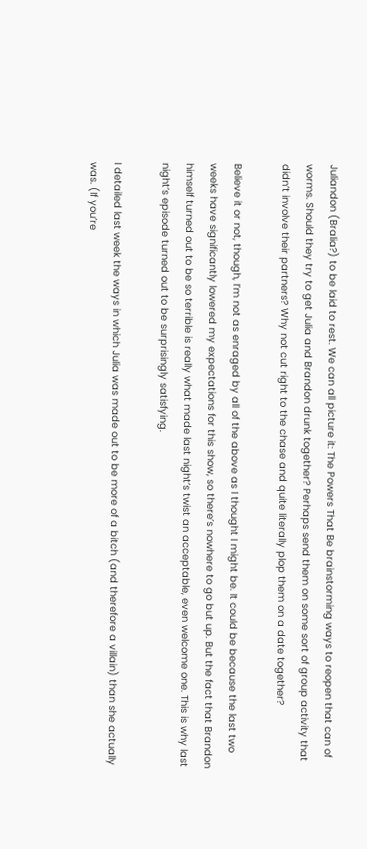Juliandon (Bralia?) to be laid to rest. We can all picture it: The Powers That Be brainstorming ways to reopen that can of worms. Should they try to get Julia and Brandon drunk together? Perhaps send them on some sort of group activity that didn’t involve their partners? Why not cut right to the chase and quite literally plop them on a date together?

Believe it or not, though, I’m not as enraged by all of the above as I thought I might be. It could be because the last two weeks have significantly lowered my expectations for this show, so there’s nowhere to go but up. But the fact that Brandon himself turned out to be so terrible is really what made last night’s twist an acceptable, even welcome one. This is why last night’s episode turned out to be surprisingly satisfying.

I detailed last week the ways in which Julia was made out to be more of a bitch (and therefore a villain) than she actually was. (If you’re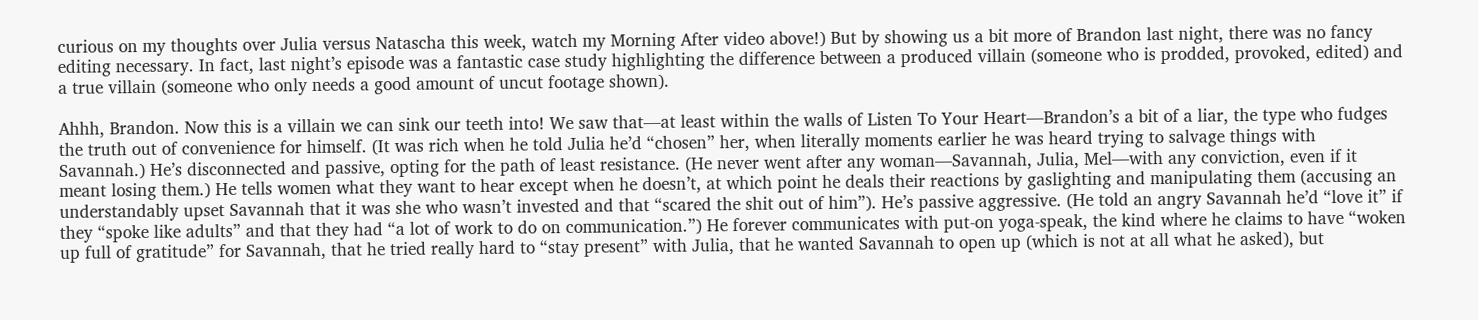curious on my thoughts over Julia versus Natascha this week, watch my Morning After video above!) But by showing us a bit more of Brandon last night, there was no fancy editing necessary. In fact, last night’s episode was a fantastic case study highlighting the difference between a produced villain (someone who is prodded, provoked, edited) and a true villain (someone who only needs a good amount of uncut footage shown).

Ahhh, Brandon. Now this is a villain we can sink our teeth into! We saw that—at least within the walls of Listen To Your Heart—Brandon’s a bit of a liar, the type who fudges the truth out of convenience for himself. (It was rich when he told Julia he’d “chosen” her, when literally moments earlier he was heard trying to salvage things with Savannah.) He’s disconnected and passive, opting for the path of least resistance. (He never went after any woman—Savannah, Julia, Mel—with any conviction, even if it meant losing them.) He tells women what they want to hear except when he doesn’t, at which point he deals their reactions by gaslighting and manipulating them (accusing an understandably upset Savannah that it was she who wasn’t invested and that “scared the shit out of him”). He’s passive aggressive. (He told an angry Savannah he’d “love it” if they “spoke like adults” and that they had “a lot of work to do on communication.”) He forever communicates with put-on yoga-speak, the kind where he claims to have “woken up full of gratitude” for Savannah, that he tried really hard to “stay present” with Julia, that he wanted Savannah to open up (which is not at all what he asked), but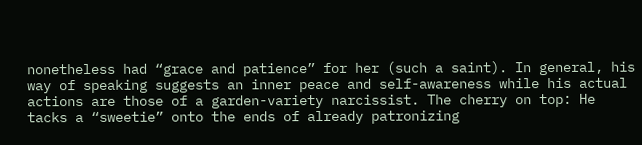nonetheless had “grace and patience” for her (such a saint). In general, his way of speaking suggests an inner peace and self-awareness while his actual actions are those of a garden-variety narcissist. The cherry on top: He tacks a “sweetie” onto the ends of already patronizing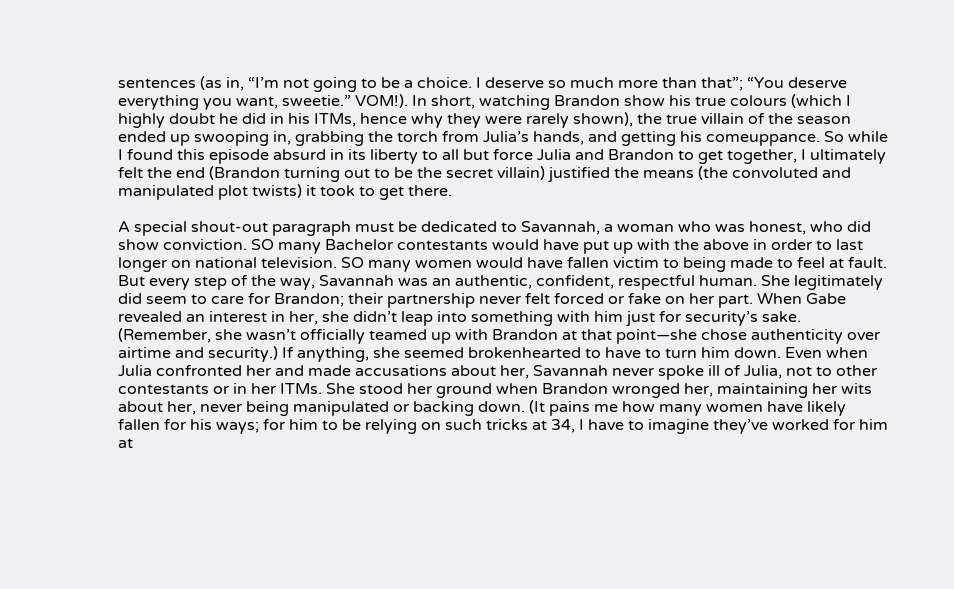sentences (as in, “I’m not going to be a choice. I deserve so much more than that”; “You deserve everything you want, sweetie.” VOM!). In short, watching Brandon show his true colours (which I highly doubt he did in his ITMs, hence why they were rarely shown), the true villain of the season ended up swooping in, grabbing the torch from Julia’s hands, and getting his comeuppance. So while I found this episode absurd in its liberty to all but force Julia and Brandon to get together, I ultimately felt the end (Brandon turning out to be the secret villain) justified the means (the convoluted and manipulated plot twists) it took to get there.

A special shout-out paragraph must be dedicated to Savannah, a woman who was honest, who did show conviction. SO many Bachelor contestants would have put up with the above in order to last longer on national television. SO many women would have fallen victim to being made to feel at fault. But every step of the way, Savannah was an authentic, confident, respectful human. She legitimately did seem to care for Brandon; their partnership never felt forced or fake on her part. When Gabe revealed an interest in her, she didn’t leap into something with him just for security’s sake. (Remember, she wasn’t officially teamed up with Brandon at that point—she chose authenticity over airtime and security.) If anything, she seemed brokenhearted to have to turn him down. Even when Julia confronted her and made accusations about her, Savannah never spoke ill of Julia, not to other contestants or in her ITMs. She stood her ground when Brandon wronged her, maintaining her wits about her, never being manipulated or backing down. (It pains me how many women have likely fallen for his ways; for him to be relying on such tricks at 34, I have to imagine they’ve worked for him at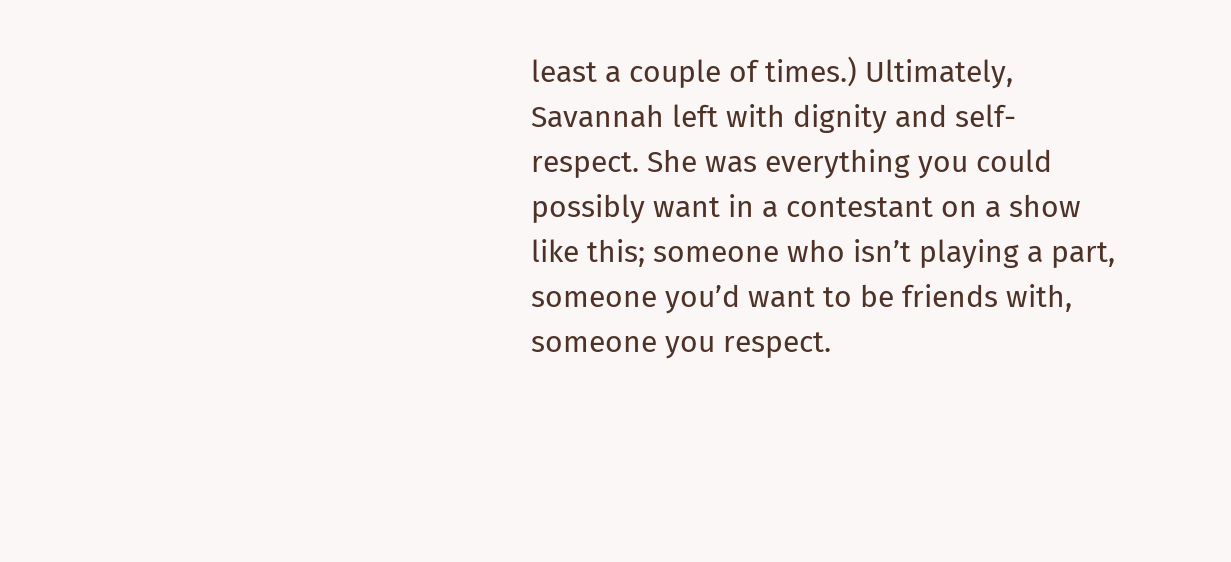least a couple of times.) Ultimately, Savannah left with dignity and self-respect. She was everything you could possibly want in a contestant on a show like this; someone who isn’t playing a part, someone you’d want to be friends with, someone you respect.